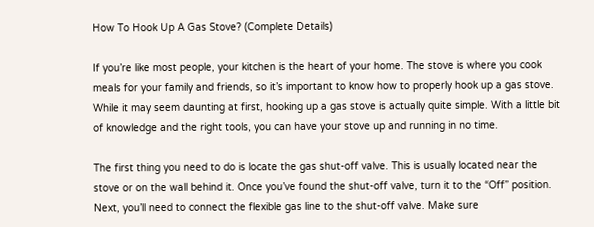How To Hook Up A Gas Stove? (Complete Details)

If you’re like most people, your kitchen is the heart of your home. The stove is where you cook meals for your family and friends, so it’s important to know how to properly hook up a gas stove. While it may seem daunting at first, hooking up a gas stove is actually quite simple. With a little bit of knowledge and the right tools, you can have your stove up and running in no time.

The first thing you need to do is locate the gas shut-off valve. This is usually located near the stove or on the wall behind it. Once you’ve found the shut-off valve, turn it to the “Off” position. Next, you’ll need to connect the flexible gas line to the shut-off valve. Make sure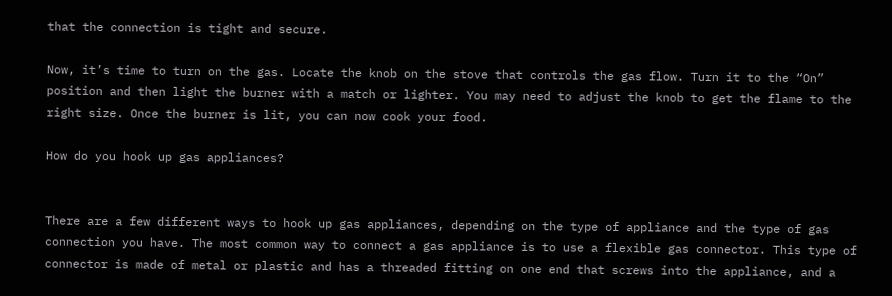that the connection is tight and secure.

Now, it’s time to turn on the gas. Locate the knob on the stove that controls the gas flow. Turn it to the “On” position and then light the burner with a match or lighter. You may need to adjust the knob to get the flame to the right size. Once the burner is lit, you can now cook your food.

How do you hook up gas appliances?


There are a few different ways to hook up gas appliances, depending on the type of appliance and the type of gas connection you have. The most common way to connect a gas appliance is to use a flexible gas connector. This type of connector is made of metal or plastic and has a threaded fitting on one end that screws into the appliance, and a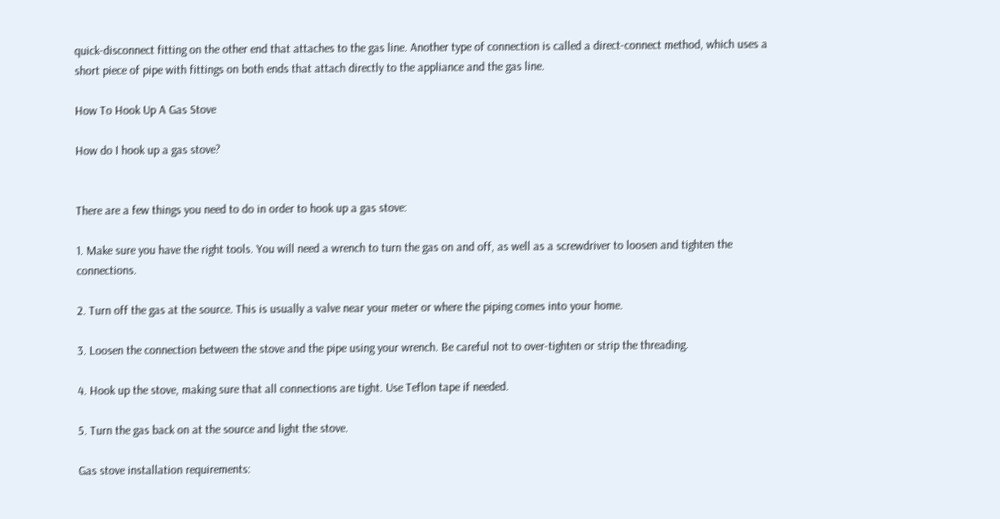quick-disconnect fitting on the other end that attaches to the gas line. Another type of connection is called a direct-connect method, which uses a short piece of pipe with fittings on both ends that attach directly to the appliance and the gas line.

How To Hook Up A Gas Stove

How do I hook up a gas stove?


There are a few things you need to do in order to hook up a gas stove:

1. Make sure you have the right tools. You will need a wrench to turn the gas on and off, as well as a screwdriver to loosen and tighten the connections.

2. Turn off the gas at the source. This is usually a valve near your meter or where the piping comes into your home.

3. Loosen the connection between the stove and the pipe using your wrench. Be careful not to over-tighten or strip the threading.

4. Hook up the stove, making sure that all connections are tight. Use Teflon tape if needed.

5. Turn the gas back on at the source and light the stove.

Gas stove installation requirements: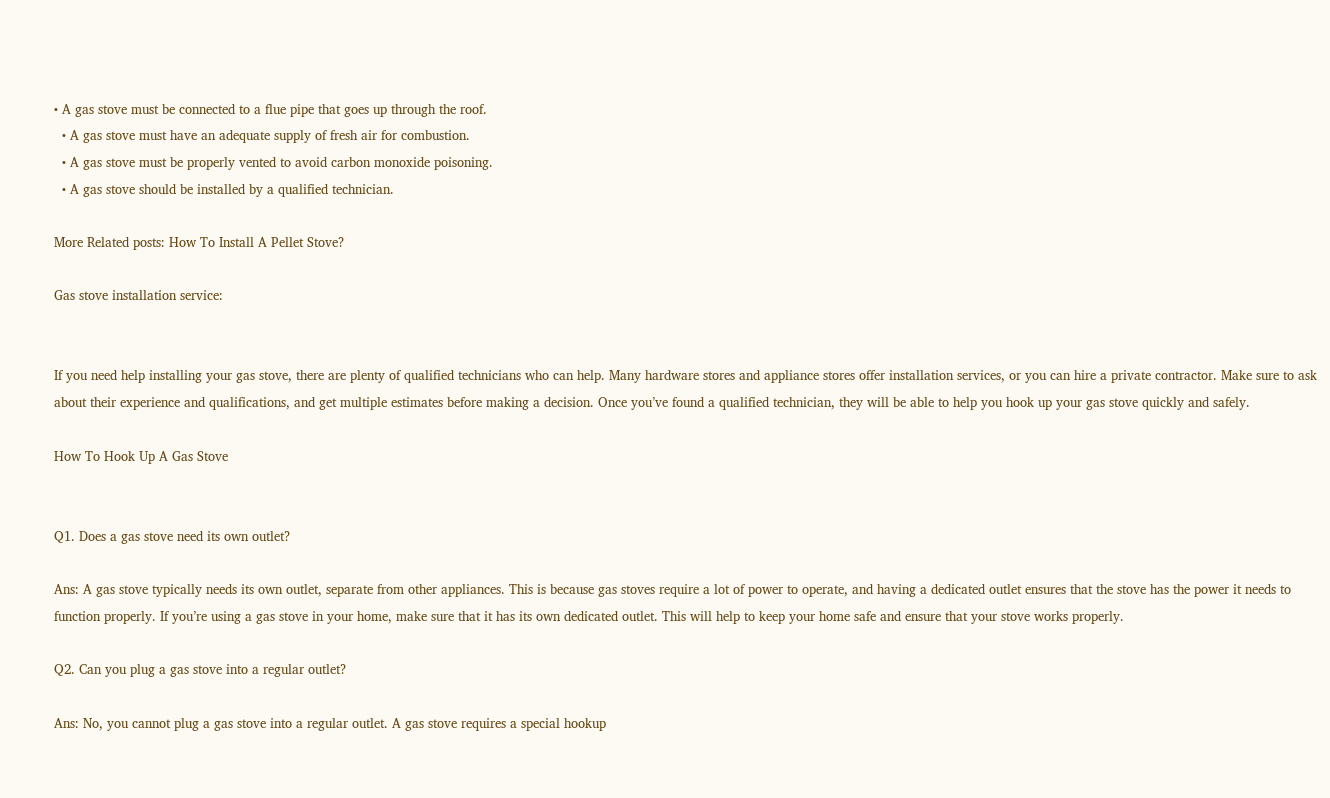• A gas stove must be connected to a flue pipe that goes up through the roof.
  • A gas stove must have an adequate supply of fresh air for combustion.
  • A gas stove must be properly vented to avoid carbon monoxide poisoning.
  • A gas stove should be installed by a qualified technician.

More Related posts: How To Install A Pellet Stove?

Gas stove installation service:


If you need help installing your gas stove, there are plenty of qualified technicians who can help. Many hardware stores and appliance stores offer installation services, or you can hire a private contractor. Make sure to ask about their experience and qualifications, and get multiple estimates before making a decision. Once you’ve found a qualified technician, they will be able to help you hook up your gas stove quickly and safely.

How To Hook Up A Gas Stove


Q1. Does a gas stove need its own outlet?

Ans: A gas stove typically needs its own outlet, separate from other appliances. This is because gas stoves require a lot of power to operate, and having a dedicated outlet ensures that the stove has the power it needs to function properly. If you’re using a gas stove in your home, make sure that it has its own dedicated outlet. This will help to keep your home safe and ensure that your stove works properly.

Q2. Can you plug a gas stove into a regular outlet?

Ans: No, you cannot plug a gas stove into a regular outlet. A gas stove requires a special hookup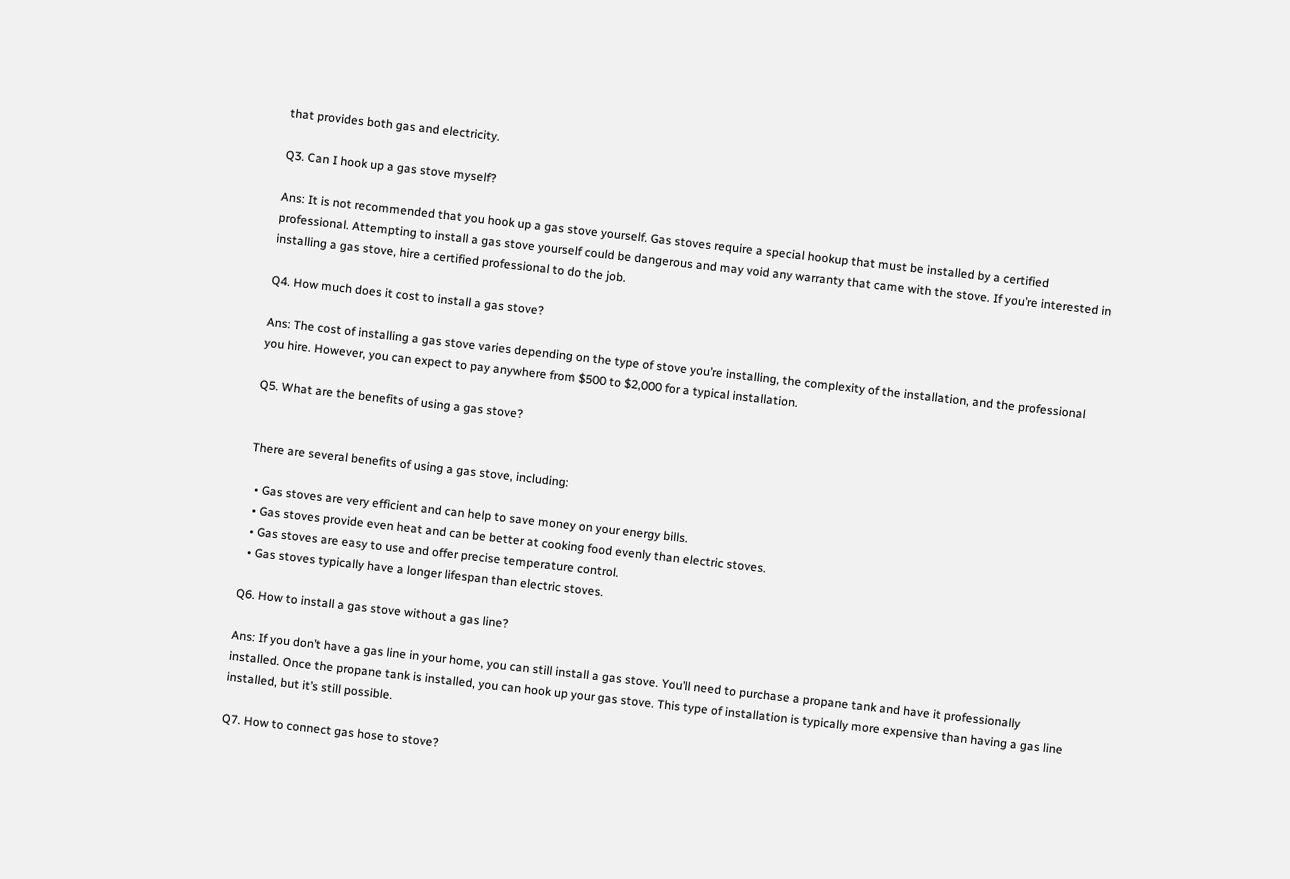that provides both gas and electricity.

Q3. Can I hook up a gas stove myself?

Ans: It is not recommended that you hook up a gas stove yourself. Gas stoves require a special hookup that must be installed by a certified professional. Attempting to install a gas stove yourself could be dangerous and may void any warranty that came with the stove. If you’re interested in installing a gas stove, hire a certified professional to do the job.

Q4. How much does it cost to install a gas stove?

Ans: The cost of installing a gas stove varies depending on the type of stove you’re installing, the complexity of the installation, and the professional you hire. However, you can expect to pay anywhere from $500 to $2,000 for a typical installation.

Q5. What are the benefits of using a gas stove?


There are several benefits of using a gas stove, including:

  • Gas stoves are very efficient and can help to save money on your energy bills.
  • Gas stoves provide even heat and can be better at cooking food evenly than electric stoves.
  • Gas stoves are easy to use and offer precise temperature control.
  • Gas stoves typically have a longer lifespan than electric stoves.

Q6. How to install a gas stove without a gas line?

Ans: If you don’t have a gas line in your home, you can still install a gas stove. You’ll need to purchase a propane tank and have it professionally installed. Once the propane tank is installed, you can hook up your gas stove. This type of installation is typically more expensive than having a gas line installed, but it’s still possible.

Q7. How to connect gas hose to stove?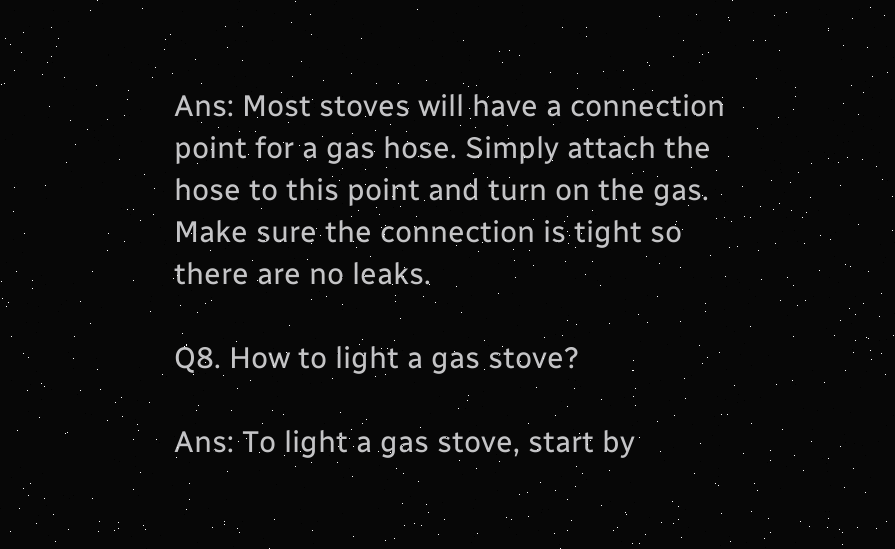Ans: Most stoves will have a connection point for a gas hose. Simply attach the hose to this point and turn on the gas. Make sure the connection is tight so there are no leaks.

Q8. How to light a gas stove?

Ans: To light a gas stove, start by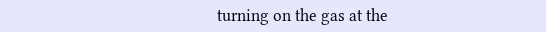turning on the gas at the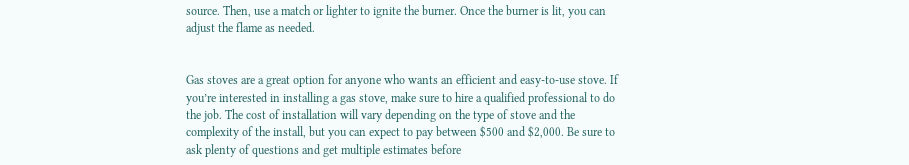source. Then, use a match or lighter to ignite the burner. Once the burner is lit, you can adjust the flame as needed.


Gas stoves are a great option for anyone who wants an efficient and easy-to-use stove. If you’re interested in installing a gas stove, make sure to hire a qualified professional to do the job. The cost of installation will vary depending on the type of stove and the complexity of the install, but you can expect to pay between $500 and $2,000. Be sure to ask plenty of questions and get multiple estimates before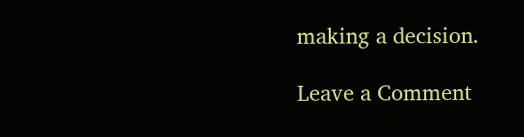making a decision.

Leave a Comment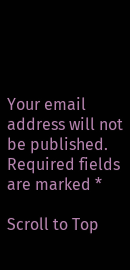Your email address will not be published. Required fields are marked *

Scroll to Top